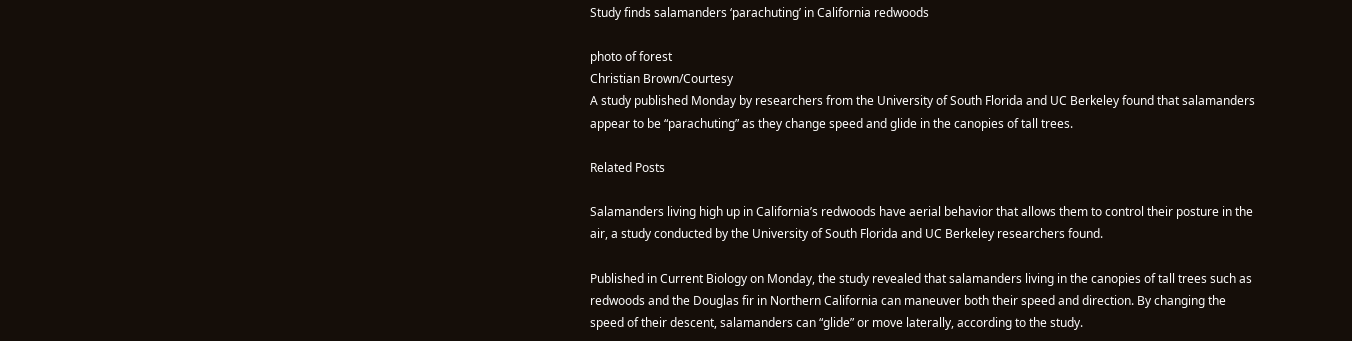Study finds salamanders ‘parachuting’ in California redwoods

photo of forest
Christian Brown/Courtesy
A study published Monday by researchers from the University of South Florida and UC Berkeley found that salamanders appear to be “parachuting” as they change speed and glide in the canopies of tall trees.

Related Posts

Salamanders living high up in California’s redwoods have aerial behavior that allows them to control their posture in the air, a study conducted by the University of South Florida and UC Berkeley researchers found.

Published in Current Biology on Monday, the study revealed that salamanders living in the canopies of tall trees such as redwoods and the Douglas fir in Northern California can maneuver both their speed and direction. By changing the speed of their descent, salamanders can “glide” or move laterally, according to the study.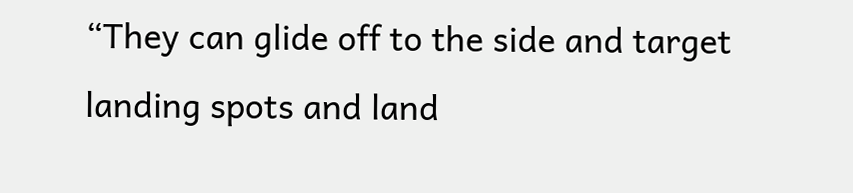“They can glide off to the side and target landing spots and land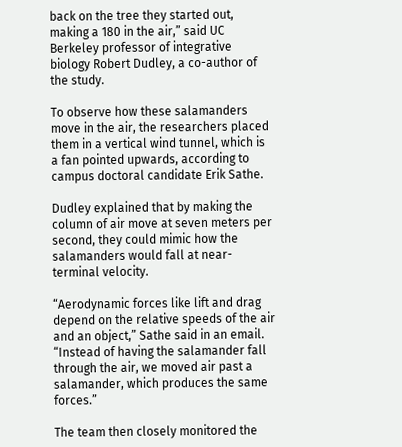back on the tree they started out, making a 180 in the air,” said UC Berkeley professor of integrative biology Robert Dudley, a co-author of the study.

To observe how these salamanders move in the air, the researchers placed them in a vertical wind tunnel, which is a fan pointed upwards, according to campus doctoral candidate Erik Sathe.

Dudley explained that by making the column of air move at seven meters per second, they could mimic how the salamanders would fall at near-terminal velocity.

“Aerodynamic forces like lift and drag depend on the relative speeds of the air and an object,” Sathe said in an email. “Instead of having the salamander fall through the air, we moved air past a salamander, which produces the same forces.”

The team then closely monitored the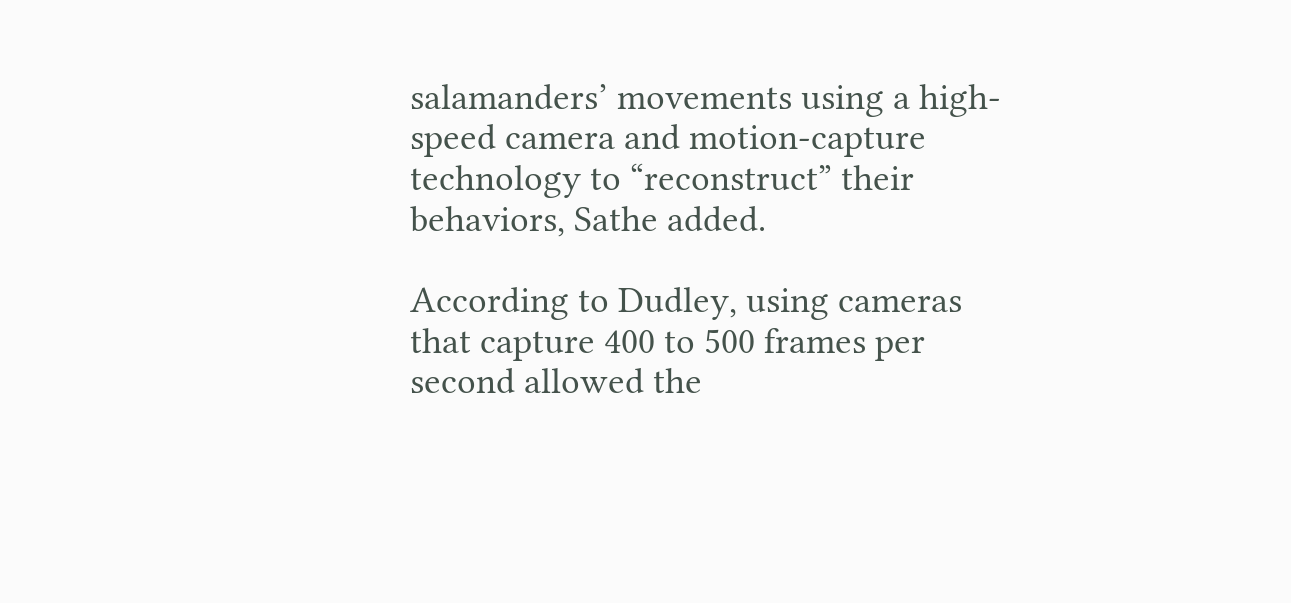salamanders’ movements using a high-speed camera and motion-capture technology to “reconstruct” their behaviors, Sathe added.

According to Dudley, using cameras that capture 400 to 500 frames per second allowed the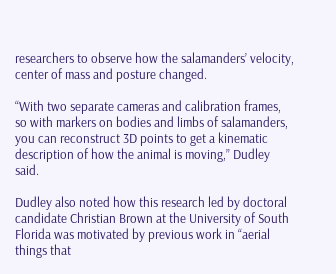researchers to observe how the salamanders’ velocity, center of mass and posture changed.

“With two separate cameras and calibration frames, so with markers on bodies and limbs of salamanders, you can reconstruct 3D points to get a kinematic description of how the animal is moving,” Dudley said.

Dudley also noted how this research led by doctoral candidate Christian Brown at the University of South Florida was motivated by previous work in “aerial things that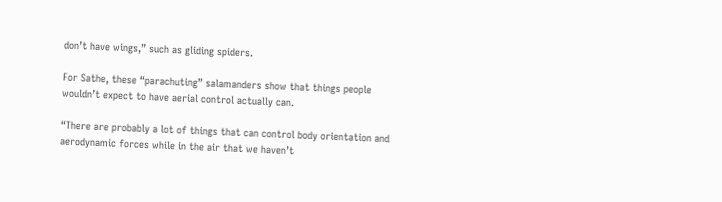don’t have wings,” such as gliding spiders.

For Sathe, these “parachuting” salamanders show that things people wouldn’t expect to have aerial control actually can.

“There are probably a lot of things that can control body orientation and aerodynamic forces while in the air that we haven’t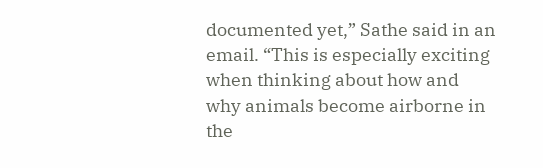documented yet,” Sathe said in an email. “This is especially exciting when thinking about how and why animals become airborne in the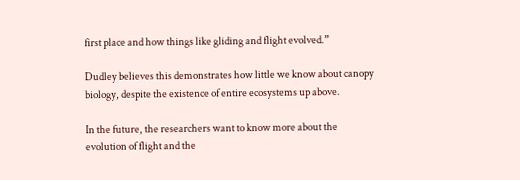first place and how things like gliding and flight evolved.”

Dudley believes this demonstrates how little we know about canopy biology, despite the existence of entire ecosystems up above.

In the future, the researchers want to know more about the evolution of flight and the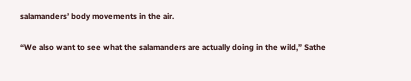salamanders’ body movements in the air.

“We also want to see what the salamanders are actually doing in the wild,” Sathe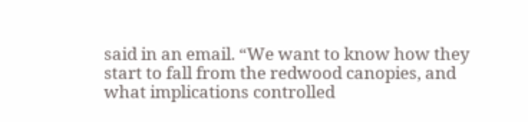said in an email. “We want to know how they start to fall from the redwood canopies, and what implications controlled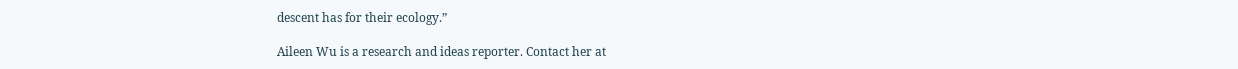descent has for their ecology.”

Aileen Wu is a research and ideas reporter. Contact her at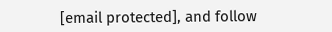[email protected], and follow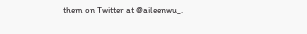them on Twitter at @aileenwu_.